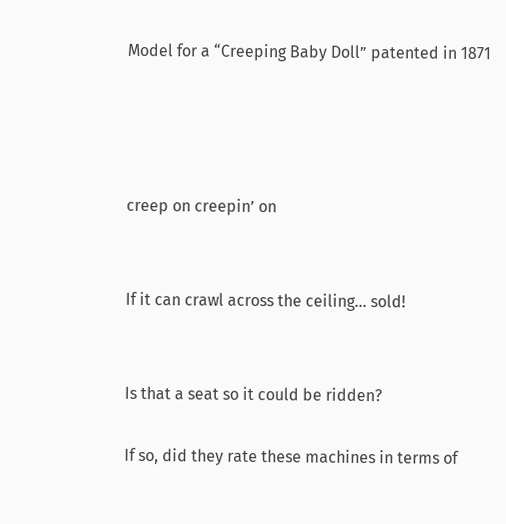Model for a “Creeping Baby Doll” patented in 1871




creep on creepin’ on


If it can crawl across the ceiling… sold!


Is that a seat so it could be ridden?

If so, did they rate these machines in terms of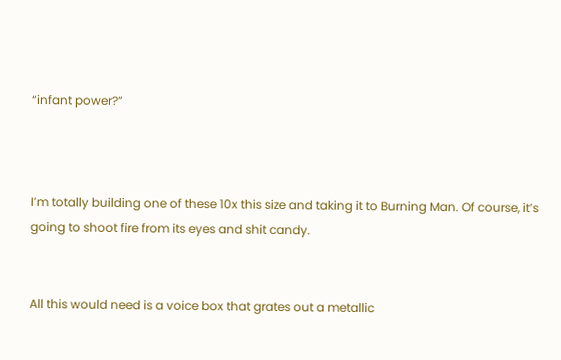“infant power?”



I’m totally building one of these 10x this size and taking it to Burning Man. Of course, it’s going to shoot fire from its eyes and shit candy.


All this would need is a voice box that grates out a metallic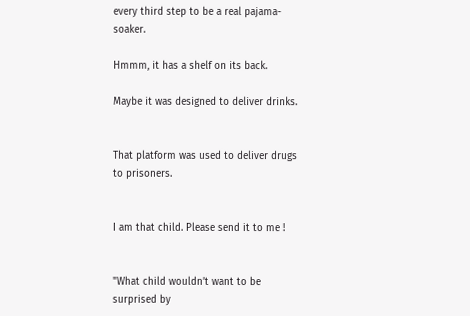every third step to be a real pajama-soaker.

Hmmm, it has a shelf on its back.

Maybe it was designed to deliver drinks.


That platform was used to deliver drugs to prisoners.


I am that child. Please send it to me !


"What child wouldn’t want to be surprised by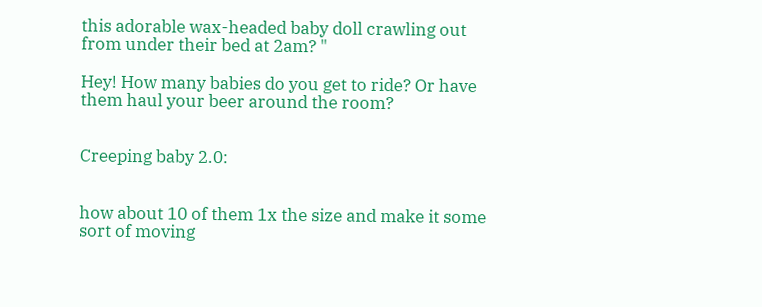this adorable wax-headed baby doll crawling out from under their bed at 2am? "

Hey! How many babies do you get to ride? Or have them haul your beer around the room?


Creeping baby 2.0:


how about 10 of them 1x the size and make it some sort of moving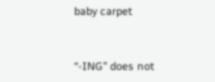baby carpet


“-ING” does not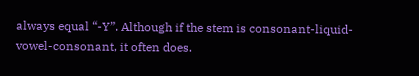always equal “-Y”. Although if the stem is consonant-liquid-vowel-consonant, it often does.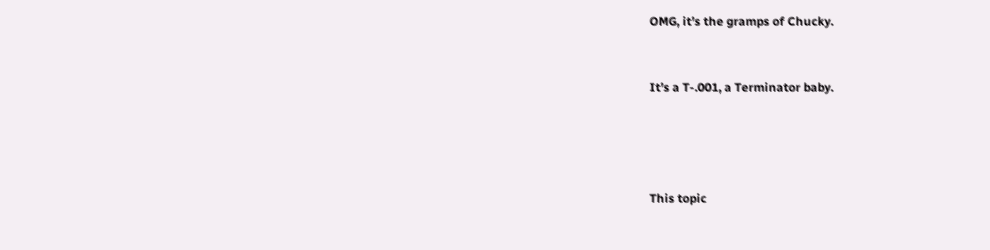OMG, it’s the gramps of Chucky.


It’s a T-.001, a Terminator baby.




This topic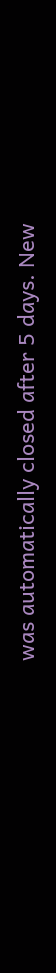was automatically closed after 5 days. New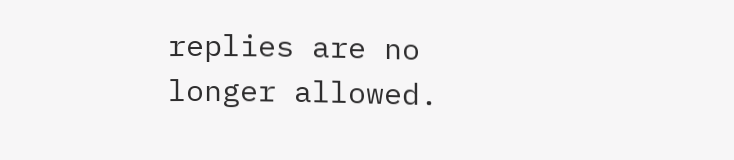replies are no longer allowed.